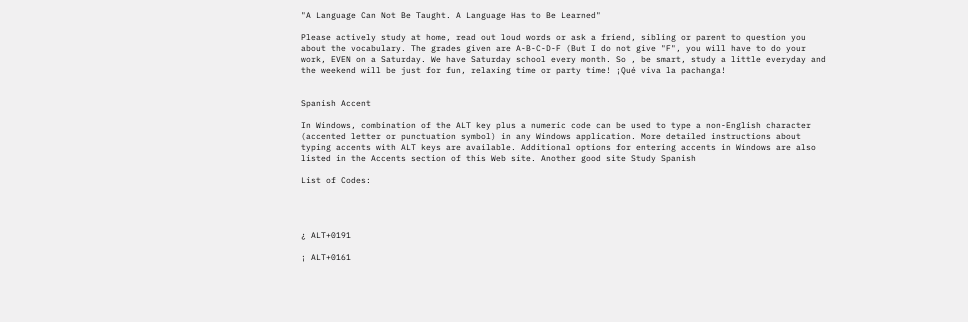"A Language Can Not Be Taught. A Language Has to Be Learned"

Please actively study at home, read out loud words or ask a friend, sibling or parent to question you about the vocabulary. The grades given are A-B-C-D-F (But I do not give "F", you will have to do your work, EVEN on a Saturday. We have Saturday school every month. So , be smart, study a little everyday and the weekend will be just for fun, relaxing time or party time! ¡Qué viva la pachanga!


Spanish Accent

In Windows, combination of the ALT key plus a numeric code can be used to type a non-English character (accented letter or punctuation symbol) in any Windows application. More detailed instructions about typing accents with ALT keys are available. Additional options for entering accents in Windows are also listed in the Accents section of this Web site. Another good site Study Spanish

List of Codes:




¿ ALT+0191

¡ ALT+0161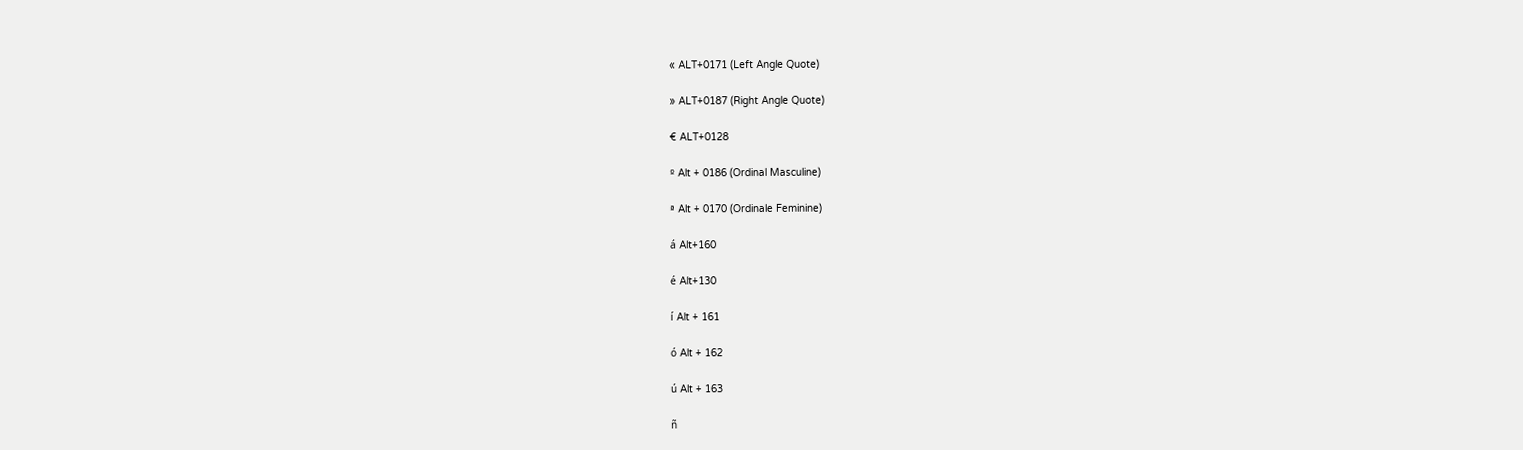« ALT+0171 (Left Angle Quote)

» ALT+0187 (Right Angle Quote)

€ ALT+0128

º Alt + 0186 (Ordinal Masculine)

ª Alt + 0170 (Ordinale Feminine)

á Alt+160

é Alt+130

í Alt + 161

ó Alt + 162

ú Alt + 163

ñ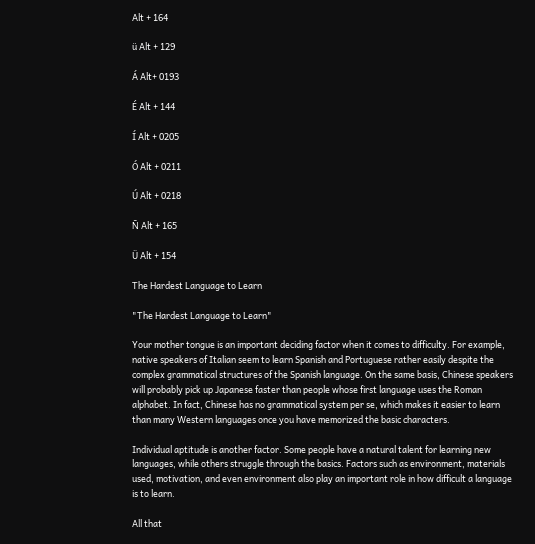Alt + 164

ü Alt + 129

Á Alt+ 0193

É Alt + 144

Í Alt + 0205

Ó Alt + 0211

Ú Alt + 0218

Ñ Alt + 165

Ü Alt + 154

The Hardest Language to Learn

"The Hardest Language to Learn"

Your mother tongue is an important deciding factor when it comes to difficulty. For example, native speakers of Italian seem to learn Spanish and Portuguese rather easily despite the complex grammatical structures of the Spanish language. On the same basis, Chinese speakers will probably pick up Japanese faster than people whose first language uses the Roman alphabet. In fact, Chinese has no grammatical system per se, which makes it easier to learn than many Western languages once you have memorized the basic characters.

Individual aptitude is another factor. Some people have a natural talent for learning new languages, while others struggle through the basics. Factors such as environment, materials used, motivation, and even environment also play an important role in how difficult a language is to learn.

All that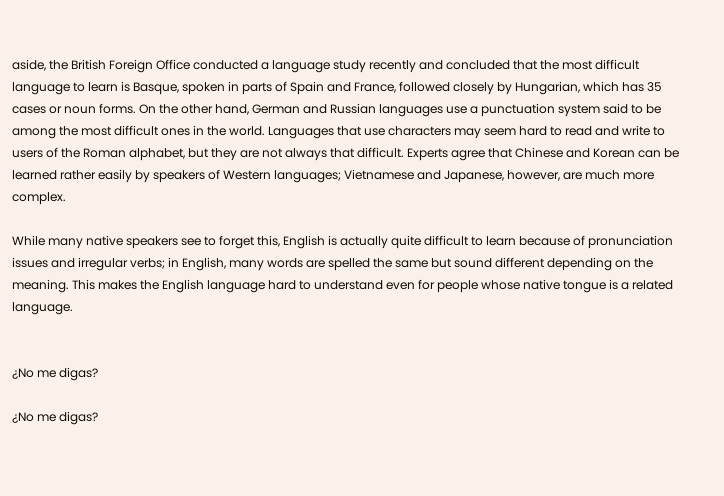aside, the British Foreign Office conducted a language study recently and concluded that the most difficult language to learn is Basque, spoken in parts of Spain and France, followed closely by Hungarian, which has 35 cases or noun forms. On the other hand, German and Russian languages use a punctuation system said to be among the most difficult ones in the world. Languages that use characters may seem hard to read and write to users of the Roman alphabet, but they are not always that difficult. Experts agree that Chinese and Korean can be learned rather easily by speakers of Western languages; Vietnamese and Japanese, however, are much more complex.

While many native speakers see to forget this, English is actually quite difficult to learn because of pronunciation issues and irregular verbs; in English, many words are spelled the same but sound different depending on the meaning. This makes the English language hard to understand even for people whose native tongue is a related language.


¿No me digas?

¿No me digas?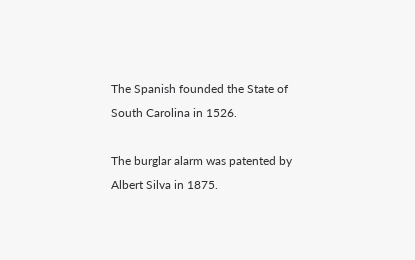The Spanish founded the State of South Carolina in 1526.

The burglar alarm was patented by Albert Silva in 1875.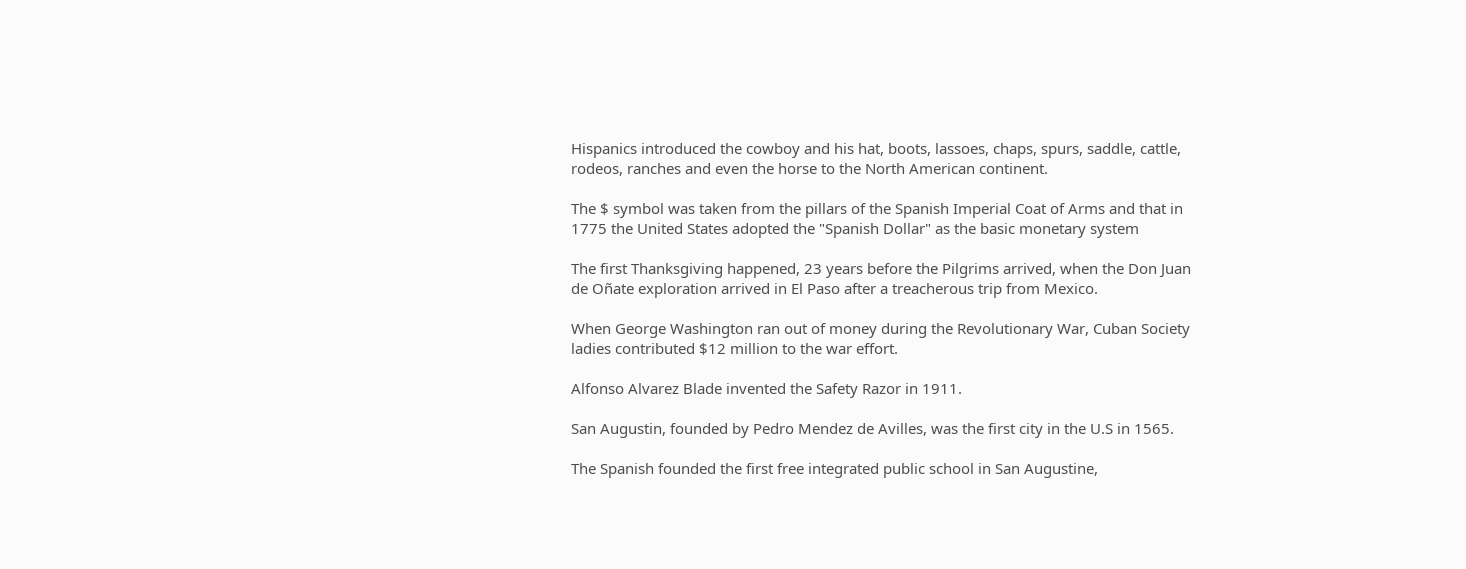Hispanics introduced the cowboy and his hat, boots, lassoes, chaps, spurs, saddle, cattle, rodeos, ranches and even the horse to the North American continent.

The $ symbol was taken from the pillars of the Spanish Imperial Coat of Arms and that in 1775 the United States adopted the "Spanish Dollar" as the basic monetary system

The first Thanksgiving happened, 23 years before the Pilgrims arrived, when the Don Juan de Oñate exploration arrived in El Paso after a treacherous trip from Mexico.

When George Washington ran out of money during the Revolutionary War, Cuban Society ladies contributed $12 million to the war effort.

Alfonso Alvarez Blade invented the Safety Razor in 1911.

San Augustin, founded by Pedro Mendez de Avilles, was the first city in the U.S in 1565.

The Spanish founded the first free integrated public school in San Augustine,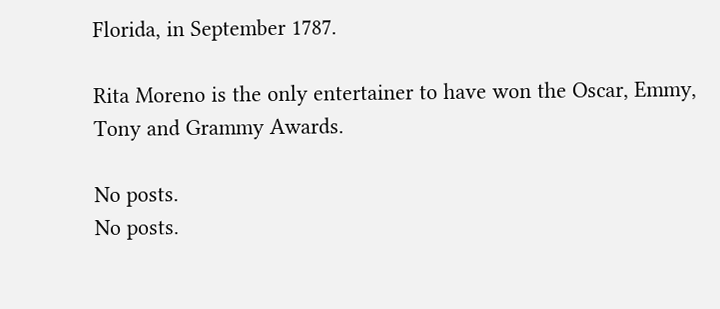Florida, in September 1787.

Rita Moreno is the only entertainer to have won the Oscar, Emmy, Tony and Grammy Awards.

No posts.
No posts.